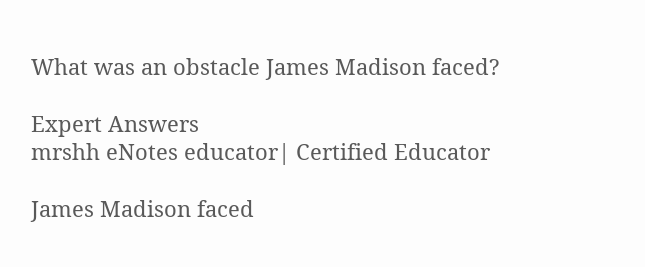What was an obstacle James Madison faced?

Expert Answers
mrshh eNotes educator| Certified Educator

James Madison faced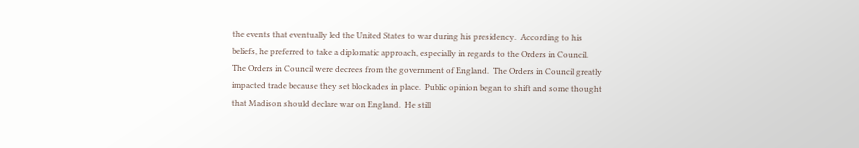the events that eventually led the United States to war during his presidency.  According to his beliefs, he preferred to take a diplomatic approach, especially in regards to the Orders in Council.  The Orders in Council were decrees from the government of England.  The Orders in Council greatly impacted trade because they set blockades in place.  Public opinion began to shift and some thought that Madison should declare war on England.  He still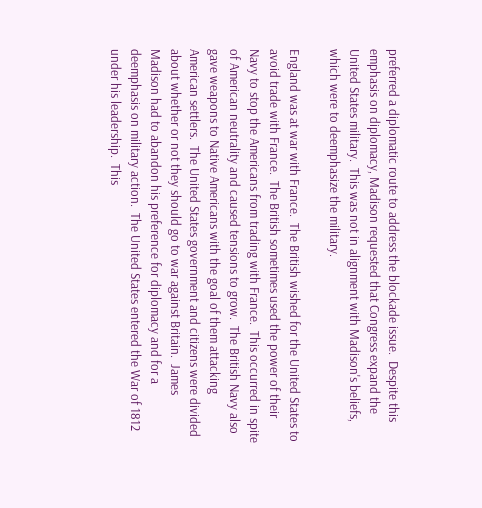preferred a diplomatic route to address the blockade issue.  Despite this emphasis on diplomacy, Madison requested that Congress expand the United States military.  This was not in alignment with Madison's beliefs, which were to deemphasize the military.

England was at war with France.  The British wished for the United States to avoid trade with France.  The British sometimes used the power of their Navy to stop the Americans from trading with France.  This occurred in spite of American neutrality and caused tensions to grow.  The British Navy also gave weapons to Native Americans with the goal of them attacking American settlers.  The United States government and citizens were divided about whether or not they should go to war against Britain.  James Madison had to abandon his preference for diplomacy and for a deemphasis on military action.  The United States entered the War of 1812 under his leadership.  This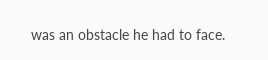was an obstacle he had to face.